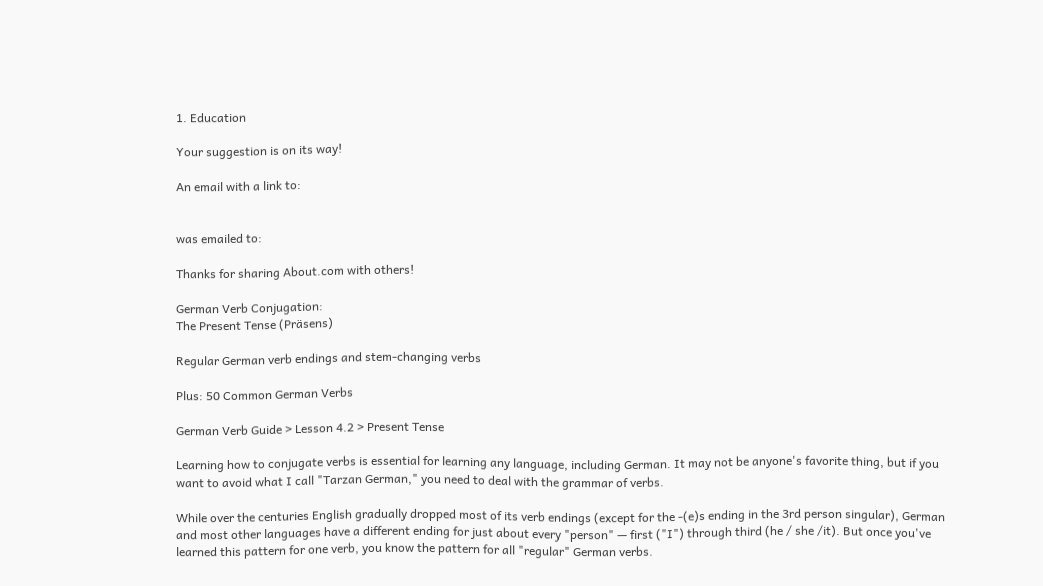1. Education

Your suggestion is on its way!

An email with a link to:


was emailed to:

Thanks for sharing About.com with others!

German Verb Conjugation:
The Present Tense (Präsens)

Regular German verb endings and stem-changing verbs

Plus: 50 Common German Verbs

German Verb Guide > Lesson 4.2 > Present Tense

Learning how to conjugate verbs is essential for learning any language, including German. It may not be anyone's favorite thing, but if you want to avoid what I call "Tarzan German," you need to deal with the grammar of verbs.

While over the centuries English gradually dropped most of its verb endings (except for the -(e)s ending in the 3rd person singular), German and most other languages have a different ending for just about every "person" — first ("I") through third (he / she /it). But once you've learned this pattern for one verb, you know the pattern for all "regular" German verbs.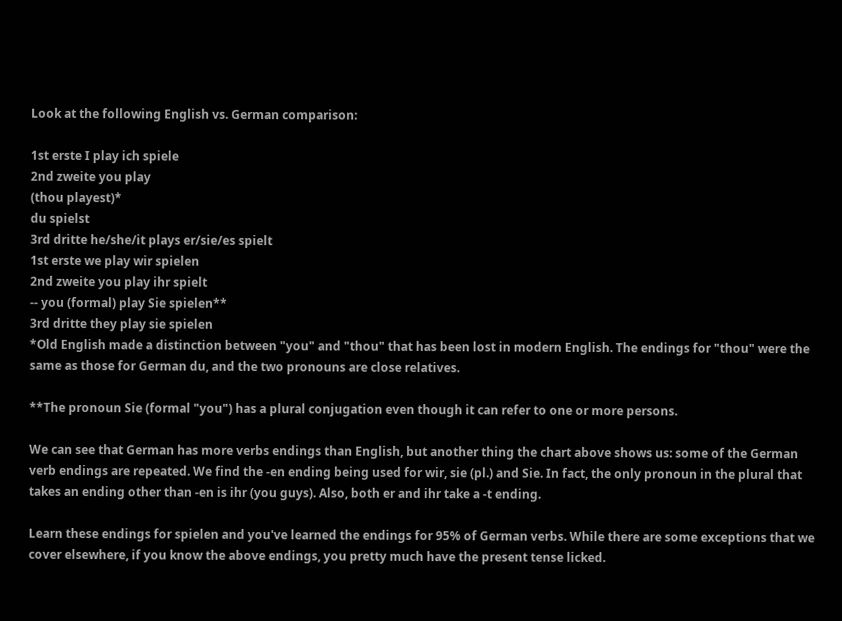Look at the following English vs. German comparison:

1st erste I play ich spiele
2nd zweite you play
(thou playest)*
du spielst
3rd dritte he/she/it plays er/sie/es spielt
1st erste we play wir spielen
2nd zweite you play ihr spielt
-- you (formal) play Sie spielen**
3rd dritte they play sie spielen
*Old English made a distinction between "you" and "thou" that has been lost in modern English. The endings for "thou" were the same as those for German du, and the two pronouns are close relatives.

**The pronoun Sie (formal "you") has a plural conjugation even though it can refer to one or more persons.

We can see that German has more verbs endings than English, but another thing the chart above shows us: some of the German verb endings are repeated. We find the -en ending being used for wir, sie (pl.) and Sie. In fact, the only pronoun in the plural that takes an ending other than -en is ihr (you guys). Also, both er and ihr take a -t ending.

Learn these endings for spielen and you've learned the endings for 95% of German verbs. While there are some exceptions that we cover elsewhere, if you know the above endings, you pretty much have the present tense licked.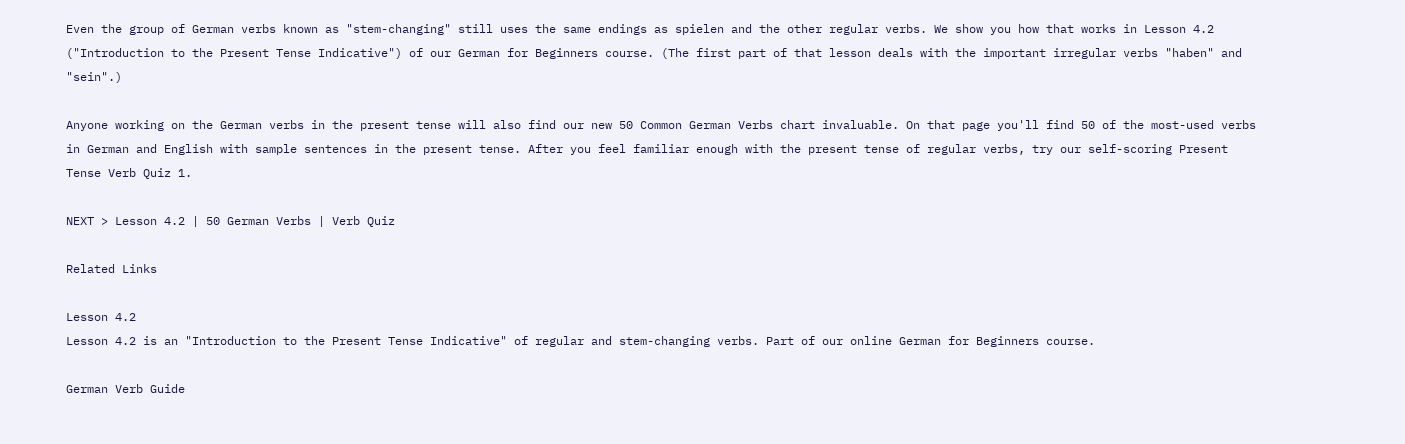Even the group of German verbs known as "stem-changing" still uses the same endings as spielen and the other regular verbs. We show you how that works in Lesson 4.2 ("Introduction to the Present Tense Indicative") of our German for Beginners course. (The first part of that lesson deals with the important irregular verbs "haben" and "sein".)

Anyone working on the German verbs in the present tense will also find our new 50 Common German Verbs chart invaluable. On that page you'll find 50 of the most-used verbs in German and English with sample sentences in the present tense. After you feel familiar enough with the present tense of regular verbs, try our self-scoring Present Tense Verb Quiz 1.

NEXT > Lesson 4.2 | 50 German Verbs | Verb Quiz

Related Links

Lesson 4.2
Lesson 4.2 is an "Introduction to the Present Tense Indicative" of regular and stem-changing verbs. Part of our online German for Beginners course.

German Verb Guide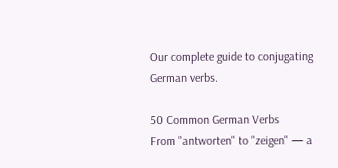Our complete guide to conjugating German verbs.

50 Common German Verbs
From "antworten" to "zeigen" — a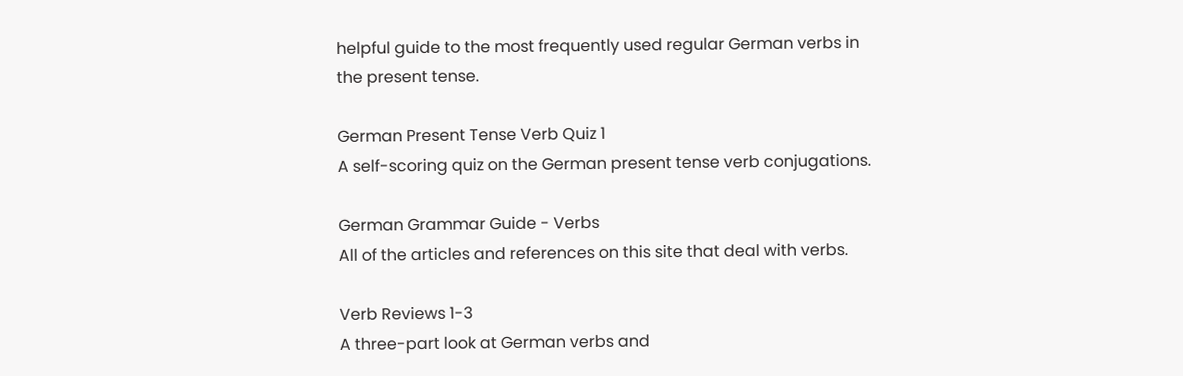helpful guide to the most frequently used regular German verbs in the present tense.

German Present Tense Verb Quiz 1
A self-scoring quiz on the German present tense verb conjugations.

German Grammar Guide - Verbs
All of the articles and references on this site that deal with verbs.

Verb Reviews 1-3
A three-part look at German verbs and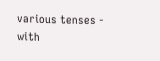various tenses - with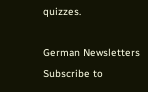quizzes.

German Newsletters
Subscribe to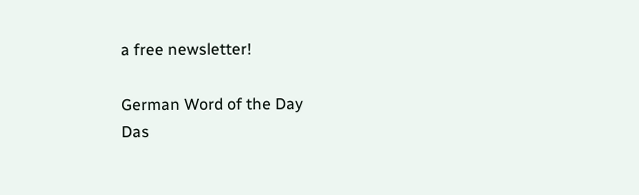a free newsletter!

German Word of the Day
Das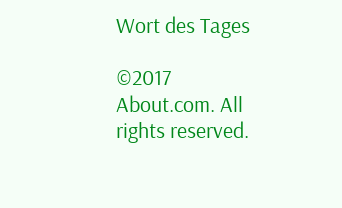Wort des Tages

©2017 About.com. All rights reserved.